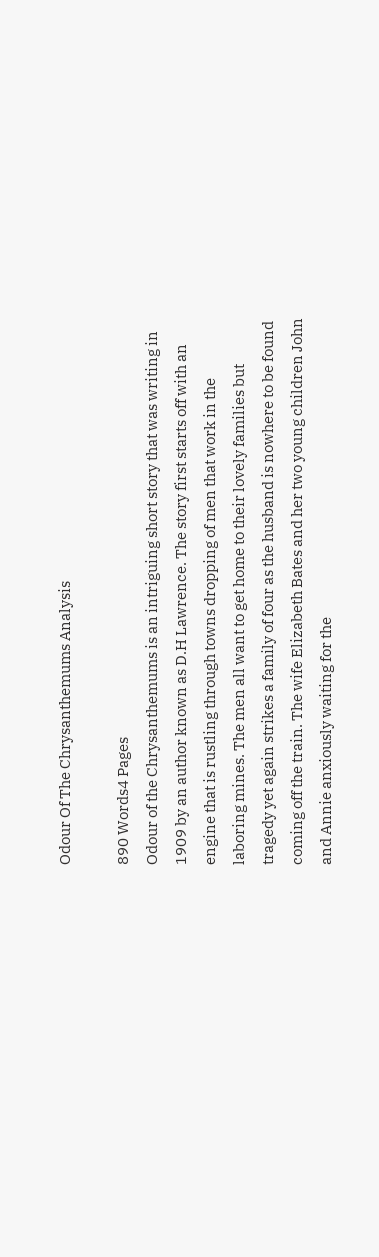Odour Of The Chrysanthemums Analysis

890 Words4 Pages
Odour of the Chrysanthemums is an intriguing short story that was writing in 1909 by an author known as D.H Lawrence. The story first starts off with an engine that is rustling through towns dropping of men that work in the laboring mines. The men all want to get home to their lovely families but tragedy yet again strikes a family of four as the husband is nowhere to be found coming off the train. The wife Elizabeth Bates and her two young children John and Annie anxiously waiting for the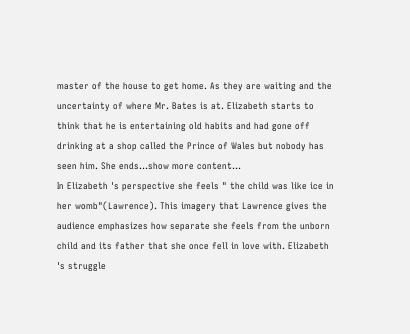master of the house to get home. As they are waiting and the uncertainty of where Mr. Bates is at. Elizabeth starts to think that he is entertaining old habits and had gone off drinking at a shop called the Prince of Wales but nobody has seen him. She ends…show more content…
In Elizabeth 's perspective she feels " the child was like ice in her womb"(Lawrence). This imagery that Lawrence gives the audience emphasizes how separate she feels from the unborn child and its father that she once fell in love with. Elizabeth 's struggle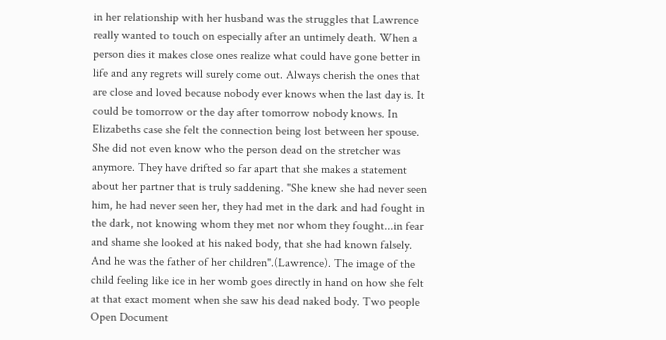in her relationship with her husband was the struggles that Lawrence really wanted to touch on especially after an untimely death. When a person dies it makes close ones realize what could have gone better in life and any regrets will surely come out. Always cherish the ones that are close and loved because nobody ever knows when the last day is. It could be tomorrow or the day after tomorrow nobody knows. In Elizabeths case she felt the connection being lost between her spouse. She did not even know who the person dead on the stretcher was anymore. They have drifted so far apart that she makes a statement about her partner that is truly saddening. "She knew she had never seen him, he had never seen her, they had met in the dark and had fought in the dark, not knowing whom they met nor whom they fought...in fear and shame she looked at his naked body, that she had known falsely. And he was the father of her children".(Lawrence). The image of the child feeling like ice in her womb goes directly in hand on how she felt at that exact moment when she saw his dead naked body. Two people
Open Document